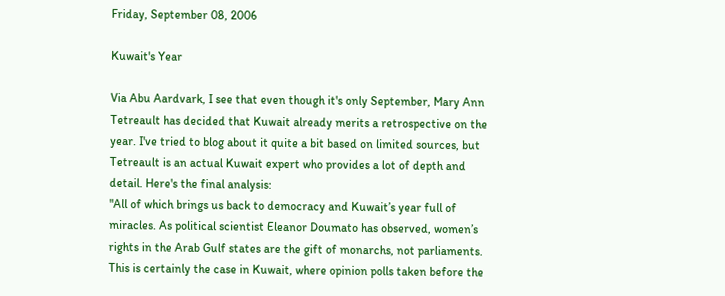Friday, September 08, 2006

Kuwait's Year

Via Abu Aardvark, I see that even though it's only September, Mary Ann Tetreault has decided that Kuwait already merits a retrospective on the year. I've tried to blog about it quite a bit based on limited sources, but Tetreault is an actual Kuwait expert who provides a lot of depth and detail. Here's the final analysis:
"All of which brings us back to democracy and Kuwait’s year full of miracles. As political scientist Eleanor Doumato has observed, women’s rights in the Arab Gulf states are the gift of monarchs, not parliaments. This is certainly the case in Kuwait, where opinion polls taken before the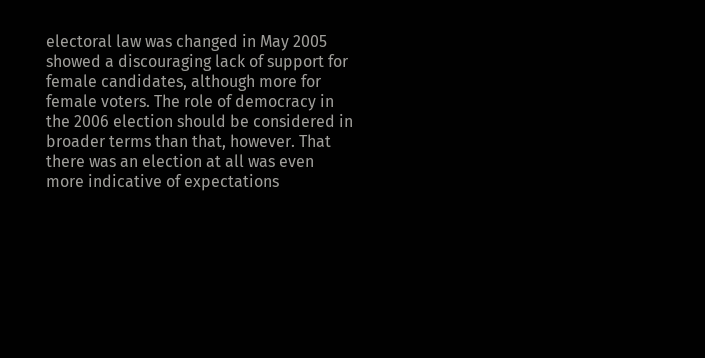electoral law was changed in May 2005 showed a discouraging lack of support for female candidates, although more for female voters. The role of democracy in the 2006 election should be considered in broader terms than that, however. That there was an election at all was even more indicative of expectations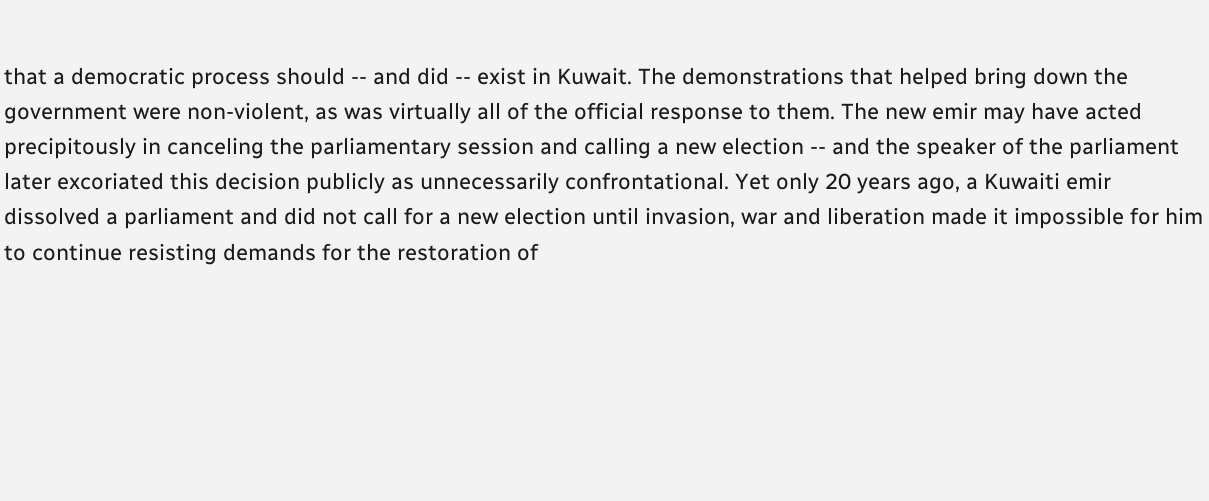that a democratic process should -- and did -- exist in Kuwait. The demonstrations that helped bring down the government were non-violent, as was virtually all of the official response to them. The new emir may have acted precipitously in canceling the parliamentary session and calling a new election -- and the speaker of the parliament later excoriated this decision publicly as unnecessarily confrontational. Yet only 20 years ago, a Kuwaiti emir dissolved a parliament and did not call for a new election until invasion, war and liberation made it impossible for him to continue resisting demands for the restoration of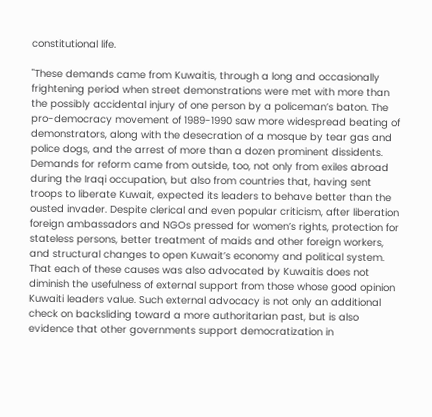constitutional life.

"These demands came from Kuwaitis, through a long and occasionally frightening period when street demonstrations were met with more than the possibly accidental injury of one person by a policeman’s baton. The pro-democracy movement of 1989-1990 saw more widespread beating of demonstrators, along with the desecration of a mosque by tear gas and police dogs, and the arrest of more than a dozen prominent dissidents. Demands for reform came from outside, too, not only from exiles abroad during the Iraqi occupation, but also from countries that, having sent troops to liberate Kuwait, expected its leaders to behave better than the ousted invader. Despite clerical and even popular criticism, after liberation foreign ambassadors and NGOs pressed for women’s rights, protection for stateless persons, better treatment of maids and other foreign workers, and structural changes to open Kuwait’s economy and political system. That each of these causes was also advocated by Kuwaitis does not diminish the usefulness of external support from those whose good opinion Kuwaiti leaders value. Such external advocacy is not only an additional check on backsliding toward a more authoritarian past, but is also evidence that other governments support democratization in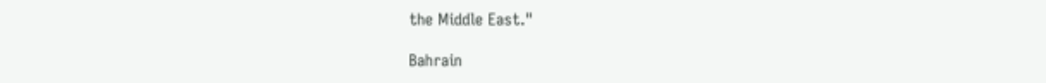the Middle East."

Bahrain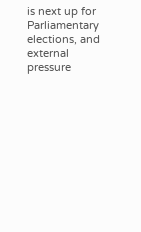is next up for Parliamentary elections, and external pressure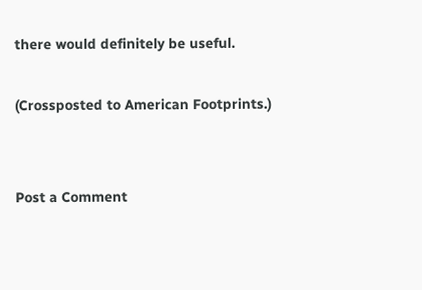there would definitely be useful.

(Crossposted to American Footprints.)


Post a Comment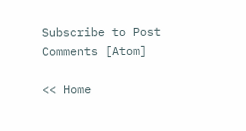Subscribe to Post Comments [Atom]

<< Home